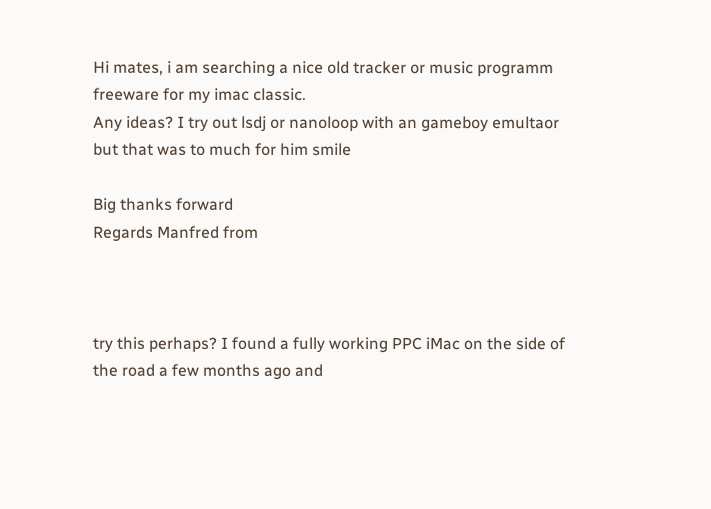Hi mates, i am searching a nice old tracker or music programm freeware for my imac classic.
Any ideas? I try out lsdj or nanoloop with an gameboy emultaor but that was to much for him smile

Big thanks forward
Regards Manfred from



try this perhaps? I found a fully working PPC iMac on the side of the road a few months ago and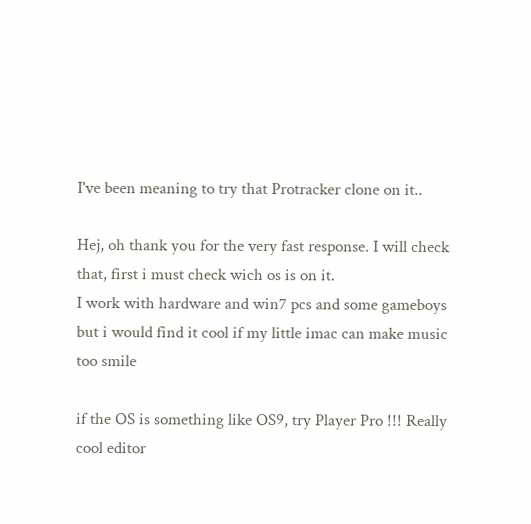I've been meaning to try that Protracker clone on it..

Hej, oh thank you for the very fast response. I will check that, first i must check wich os is on it.
I work with hardware and win7 pcs and some gameboys but i would find it cool if my little imac can make music too smile

if the OS is something like OS9, try Player Pro !!! Really cool editor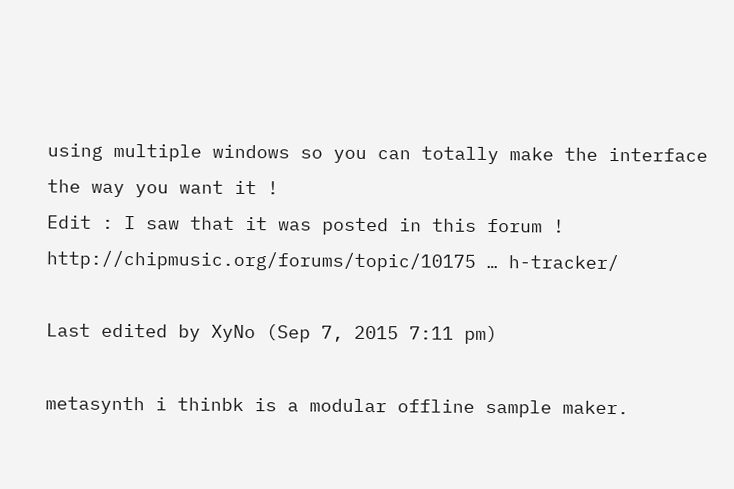using multiple windows so you can totally make the interface the way you want it !
Edit : I saw that it was posted in this forum !
http://chipmusic.org/forums/topic/10175 … h-tracker/

Last edited by XyNo (Sep 7, 2015 7:11 pm)

metasynth i thinbk is a modular offline sample maker.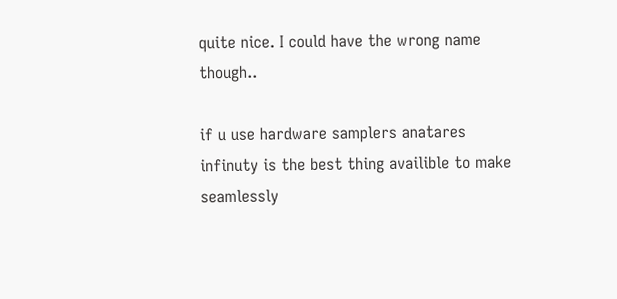quite nice. I could have the wrong name though..

if u use hardware samplers anatares infinuty is the best thing availible to make seamlessly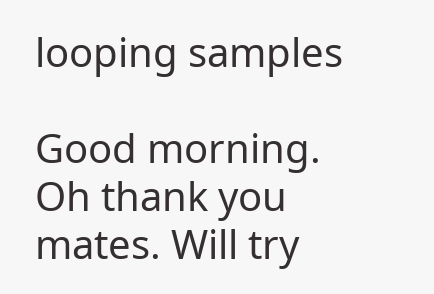looping samples

Good morning. Oh thank you mates. Will try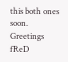this both ones soon.
Greetings fReD